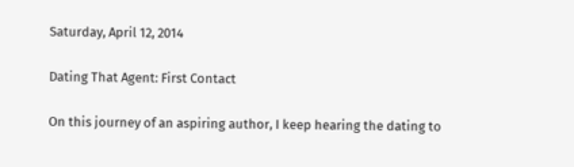Saturday, April 12, 2014

Dating That Agent: First Contact

On this journey of an aspiring author, I keep hearing the dating to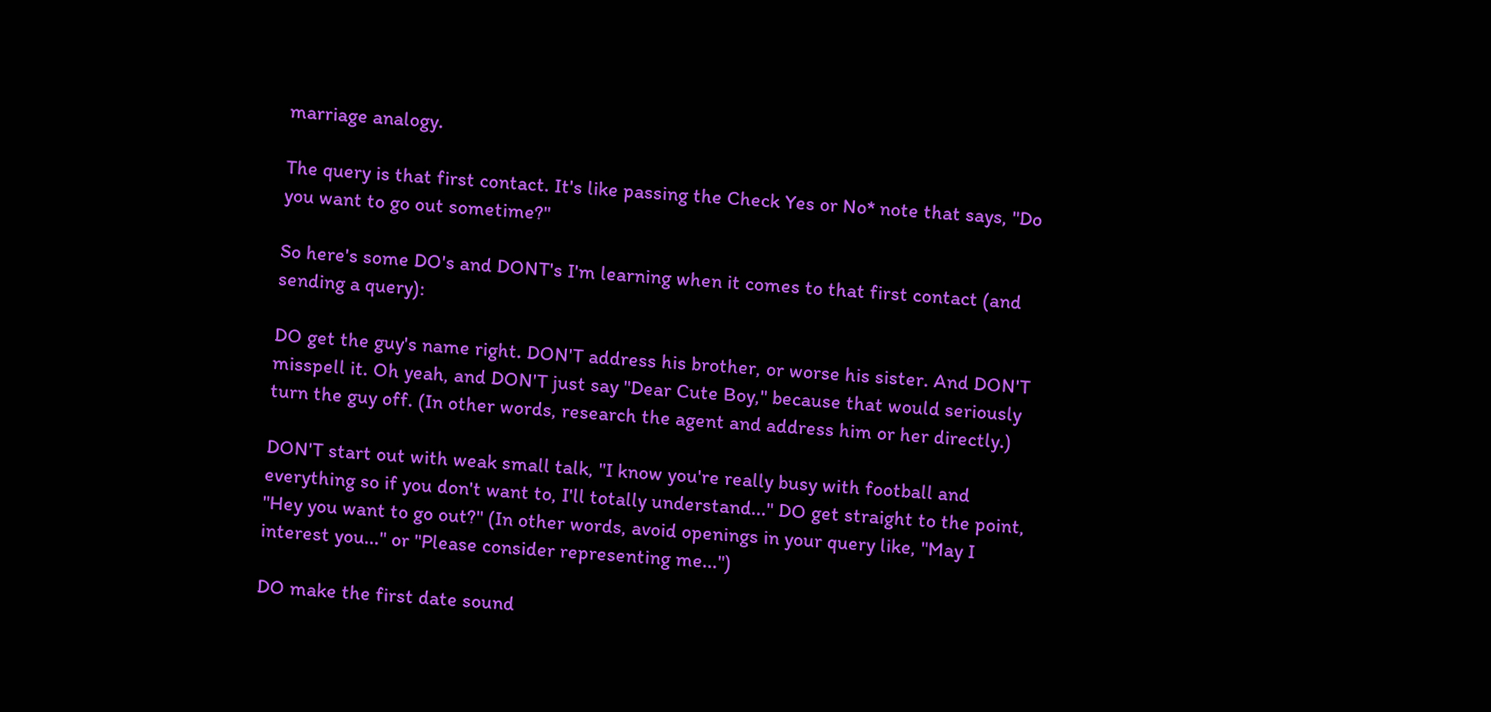marriage analogy.

The query is that first contact. It's like passing the Check Yes or No* note that says, "Do you want to go out sometime?"

So here's some DO's and DONT's I'm learning when it comes to that first contact (and sending a query):

DO get the guy's name right. DON'T address his brother, or worse his sister. And DON'T misspell it. Oh yeah, and DON'T just say "Dear Cute Boy," because that would seriously turn the guy off. (In other words, research the agent and address him or her directly.)

DON'T start out with weak small talk, "I know you're really busy with football and everything so if you don't want to, I'll totally understand..." DO get straight to the point, "Hey you want to go out?" (In other words, avoid openings in your query like, "May I interest you..." or "Please consider representing me...")

DO make the first date sound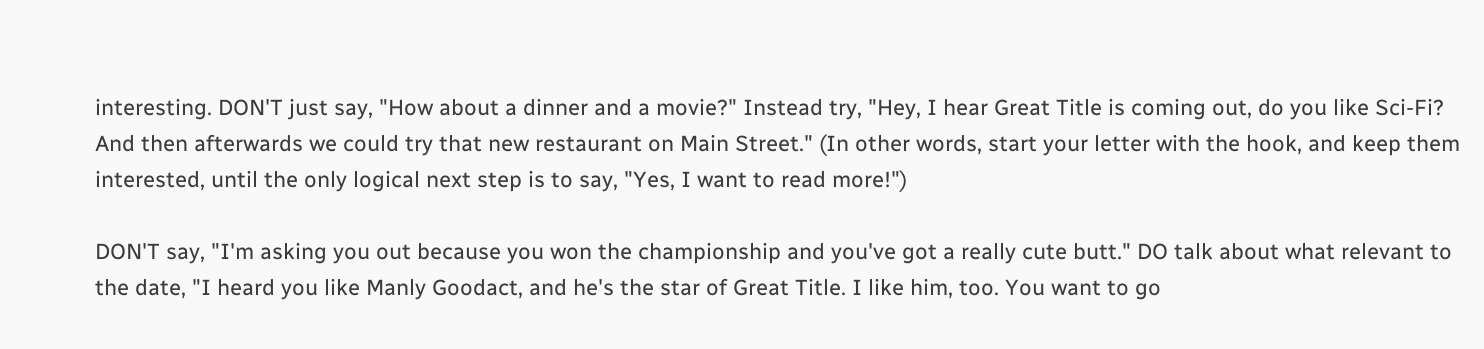interesting. DON'T just say, "How about a dinner and a movie?" Instead try, "Hey, I hear Great Title is coming out, do you like Sci-Fi? And then afterwards we could try that new restaurant on Main Street." (In other words, start your letter with the hook, and keep them interested, until the only logical next step is to say, "Yes, I want to read more!")

DON'T say, "I'm asking you out because you won the championship and you've got a really cute butt." DO talk about what relevant to the date, "I heard you like Manly Goodact, and he's the star of Great Title. I like him, too. You want to go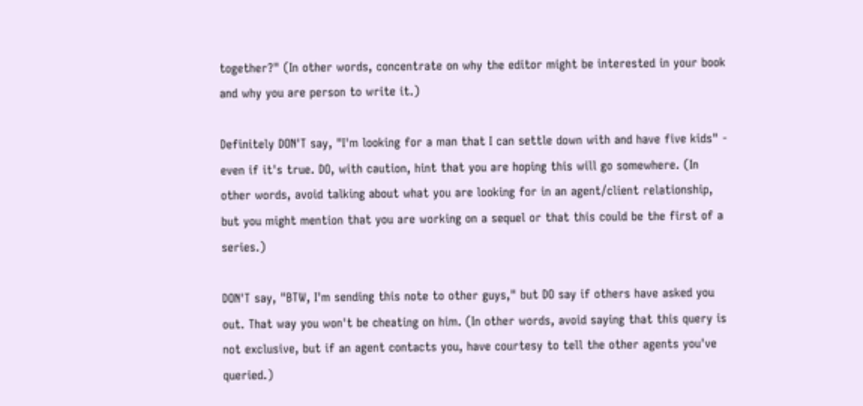together?" (In other words, concentrate on why the editor might be interested in your book and why you are person to write it.)

Definitely DON'T say, "I'm looking for a man that I can settle down with and have five kids" - even if it's true. DO, with caution, hint that you are hoping this will go somewhere. (In other words, avoid talking about what you are looking for in an agent/client relationship, but you might mention that you are working on a sequel or that this could be the first of a series.)

DON'T say, "BTW, I'm sending this note to other guys," but DO say if others have asked you out. That way you won't be cheating on him. (In other words, avoid saying that this query is not exclusive, but if an agent contacts you, have courtesy to tell the other agents you've queried.)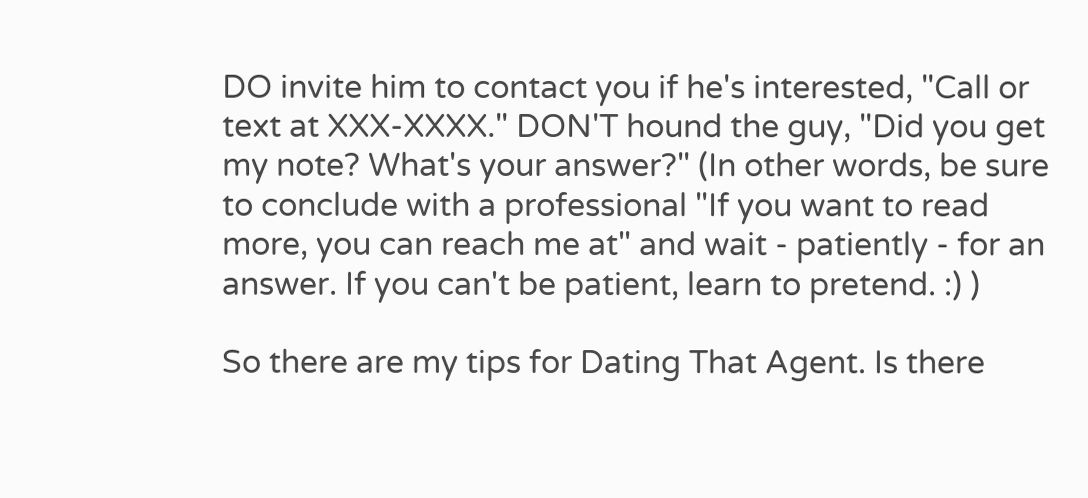DO invite him to contact you if he's interested, "Call or text at XXX-XXXX." DON'T hound the guy, "Did you get my note? What's your answer?" (In other words, be sure to conclude with a professional "If you want to read more, you can reach me at" and wait - patiently - for an answer. If you can't be patient, learn to pretend. :) )

So there are my tips for Dating That Agent. Is there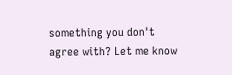something you don't agree with? Let me know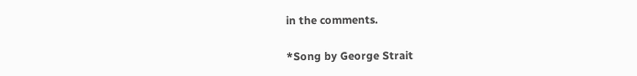in the comments.

*Song by George Strait